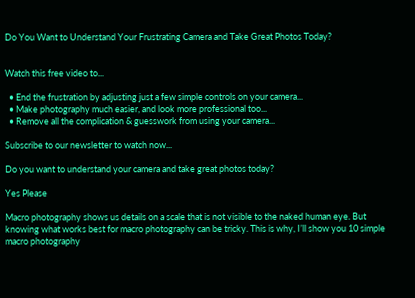Do You Want to Understand Your Frustrating Camera and Take Great Photos Today?


Watch this free video to...

  • End the frustration by adjusting just a few simple controls on your camera...
  • Make photography much easier, and look more professional too...
  • Remove all the complication & guesswork from using your camera...

Subscribe to our newsletter to watch now...

Do you want to understand your camera and take great photos today?

Yes Please

Macro photography shows us details on a scale that is not visible to the naked human eye. But knowing what works best for macro photography can be tricky. This is why, I’ll show you 10 simple macro photography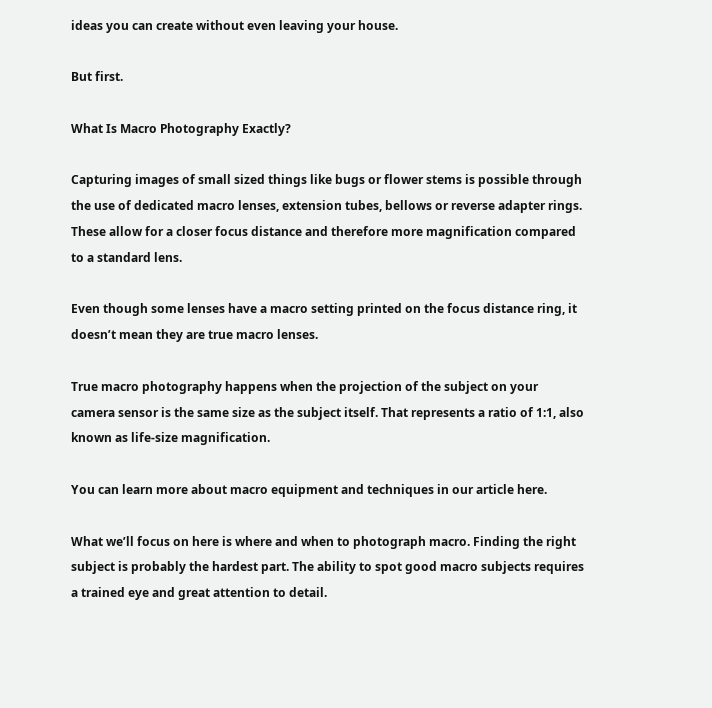ideas you can create without even leaving your house.

But first.

What Is Macro Photography Exactly?

Capturing images of small sized things like bugs or flower stems is possible through the use of dedicated macro lenses, extension tubes, bellows or reverse adapter rings. These allow for a closer focus distance and therefore more magnification compared to a standard lens.

Even though some lenses have a macro setting printed on the focus distance ring, it doesn’t mean they are true macro lenses.

True macro photography happens when the projection of the subject on your camera sensor is the same size as the subject itself. That represents a ratio of 1:1, also known as life-size magnification.

You can learn more about macro equipment and techniques in our article here.

What we’ll focus on here is where and when to photograph macro. Finding the right subject is probably the hardest part. The ability to spot good macro subjects requires a trained eye and great attention to detail.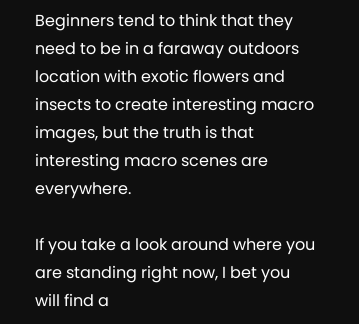Beginners tend to think that they need to be in a faraway outdoors location with exotic flowers and insects to create interesting macro images, but the truth is that interesting macro scenes are everywhere.

If you take a look around where you are standing right now, I bet you will find a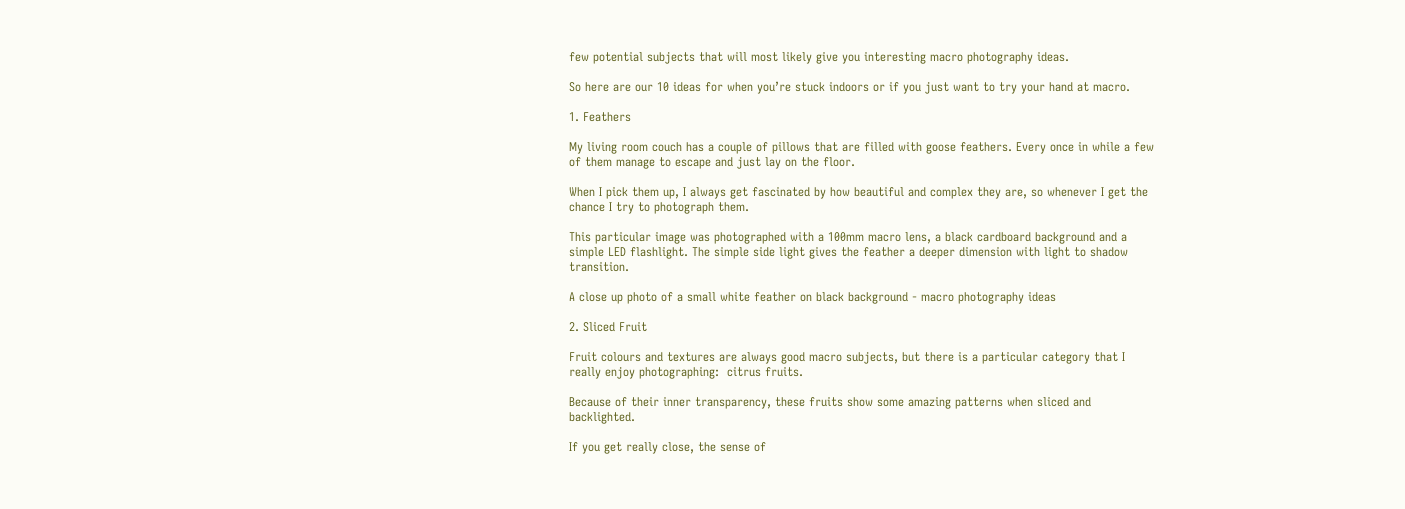few potential subjects that will most likely give you interesting macro photography ideas.

So here are our 10 ideas for when you’re stuck indoors or if you just want to try your hand at macro.

1. Feathers

My living room couch has a couple of pillows that are filled with goose feathers. Every once in while a few of them manage to escape and just lay on the floor.

When I pick them up, I always get fascinated by how beautiful and complex they are, so whenever I get the chance I try to photograph them.

This particular image was photographed with a 100mm macro lens, a black cardboard background and a simple LED flashlight. The simple side light gives the feather a deeper dimension with light to shadow transition.

A close up photo of a small white feather on black background - macro photography ideas

2. Sliced Fruit

Fruit colours and textures are always good macro subjects, but there is a particular category that I really enjoy photographing:  citrus fruits.

Because of their inner transparency, these fruits show some amazing patterns when sliced and backlighted.

If you get really close, the sense of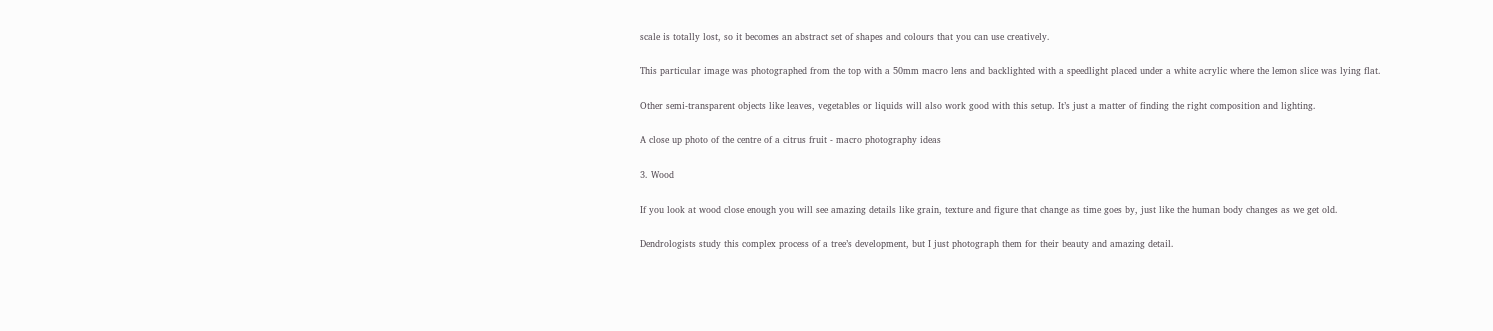scale is totally lost, so it becomes an abstract set of shapes and colours that you can use creatively.

This particular image was photographed from the top with a 50mm macro lens and backlighted with a speedlight placed under a white acrylic where the lemon slice was lying flat.

Other semi-transparent objects like leaves, vegetables or liquids will also work good with this setup. It’s just a matter of finding the right composition and lighting.

A close up photo of the centre of a citrus fruit - macro photography ideas

3. Wood

If you look at wood close enough you will see amazing details like grain, texture and figure that change as time goes by, just like the human body changes as we get old.

Dendrologists study this complex process of a tree’s development, but I just photograph them for their beauty and amazing detail.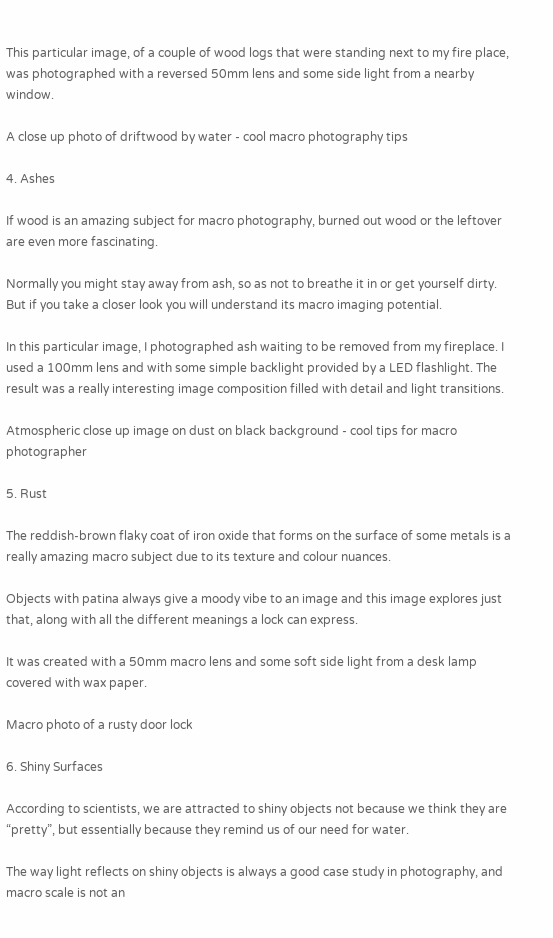This particular image, of a couple of wood logs that were standing next to my fire place, was photographed with a reversed 50mm lens and some side light from a nearby window.

A close up photo of driftwood by water - cool macro photography tips

4. Ashes

If wood is an amazing subject for macro photography, burned out wood or the leftover are even more fascinating.

Normally you might stay away from ash, so as not to breathe it in or get yourself dirty. But if you take a closer look you will understand its macro imaging potential.

In this particular image, I photographed ash waiting to be removed from my fireplace. I used a 100mm lens and with some simple backlight provided by a LED flashlight. The result was a really interesting image composition filled with detail and light transitions.

Atmospheric close up image on dust on black background - cool tips for macro photographer

5. Rust

The reddish-brown flaky coat of iron oxide that forms on the surface of some metals is a really amazing macro subject due to its texture and colour nuances.

Objects with patina always give a moody vibe to an image and this image explores just that, along with all the different meanings a lock can express.

It was created with a 50mm macro lens and some soft side light from a desk lamp covered with wax paper.

Macro photo of a rusty door lock

6. Shiny Surfaces

According to scientists, we are attracted to shiny objects not because we think they are “pretty”, but essentially because they remind us of our need for water.

The way light reflects on shiny objects is always a good case study in photography, and macro scale is not an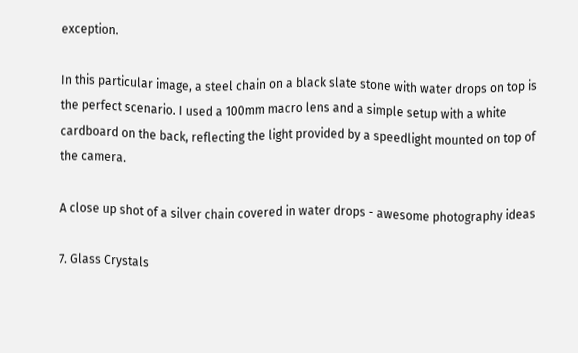exception.

In this particular image, a steel chain on a black slate stone with water drops on top is the perfect scenario. I used a 100mm macro lens and a simple setup with a white cardboard on the back, reflecting the light provided by a speedlight mounted on top of the camera.

A close up shot of a silver chain covered in water drops - awesome photography ideas

7. Glass Crystals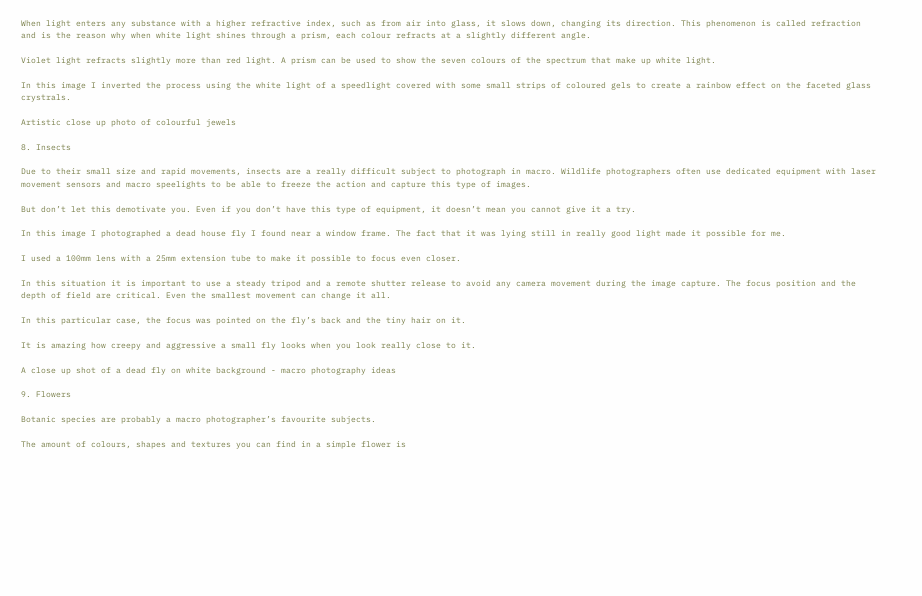When light enters any substance with a higher refractive index, such as from air into glass, it slows down, changing its direction. This phenomenon is called refraction and is the reason why when white light shines through a prism, each colour refracts at a slightly different angle.

Violet light refracts slightly more than red light. A prism can be used to show the seven colours of the spectrum that make up white light.

In this image I inverted the process using the white light of a speedlight covered with some small strips of coloured gels to create a rainbow effect on the faceted glass crystrals.

Artistic close up photo of colourful jewels

8. Insects

Due to their small size and rapid movements, insects are a really difficult subject to photograph in macro. Wildlife photographers often use dedicated equipment with laser movement sensors and macro speelights to be able to freeze the action and capture this type of images.

But don’t let this demotivate you. Even if you don’t have this type of equipment, it doesn’t mean you cannot give it a try.

In this image I photographed a dead house fly I found near a window frame. The fact that it was lying still in really good light made it possible for me.

I used a 100mm lens with a 25mm extension tube to make it possible to focus even closer.

In this situation it is important to use a steady tripod and a remote shutter release to avoid any camera movement during the image capture. The focus position and the depth of field are critical. Even the smallest movement can change it all.

In this particular case, the focus was pointed on the fly’s back and the tiny hair on it.

It is amazing how creepy and aggressive a small fly looks when you look really close to it.

A close up shot of a dead fly on white background - macro photography ideas

9. Flowers

Botanic species are probably a macro photographer’s favourite subjects.

The amount of colours, shapes and textures you can find in a simple flower is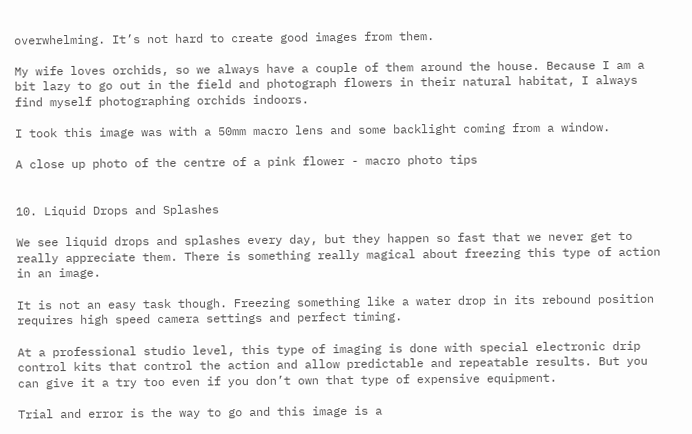overwhelming. It’s not hard to create good images from them.

My wife loves orchids, so we always have a couple of them around the house. Because I am a bit lazy to go out in the field and photograph flowers in their natural habitat, I always find myself photographing orchids indoors.

I took this image was with a 50mm macro lens and some backlight coming from a window.

A close up photo of the centre of a pink flower - macro photo tips


10. Liquid Drops and Splashes

We see liquid drops and splashes every day, but they happen so fast that we never get to really appreciate them. There is something really magical about freezing this type of action in an image.

It is not an easy task though. Freezing something like a water drop in its rebound position requires high speed camera settings and perfect timing.

At a professional studio level, this type of imaging is done with special electronic drip control kits that control the action and allow predictable and repeatable results. But you can give it a try too even if you don’t own that type of expensive equipment.

Trial and error is the way to go and this image is a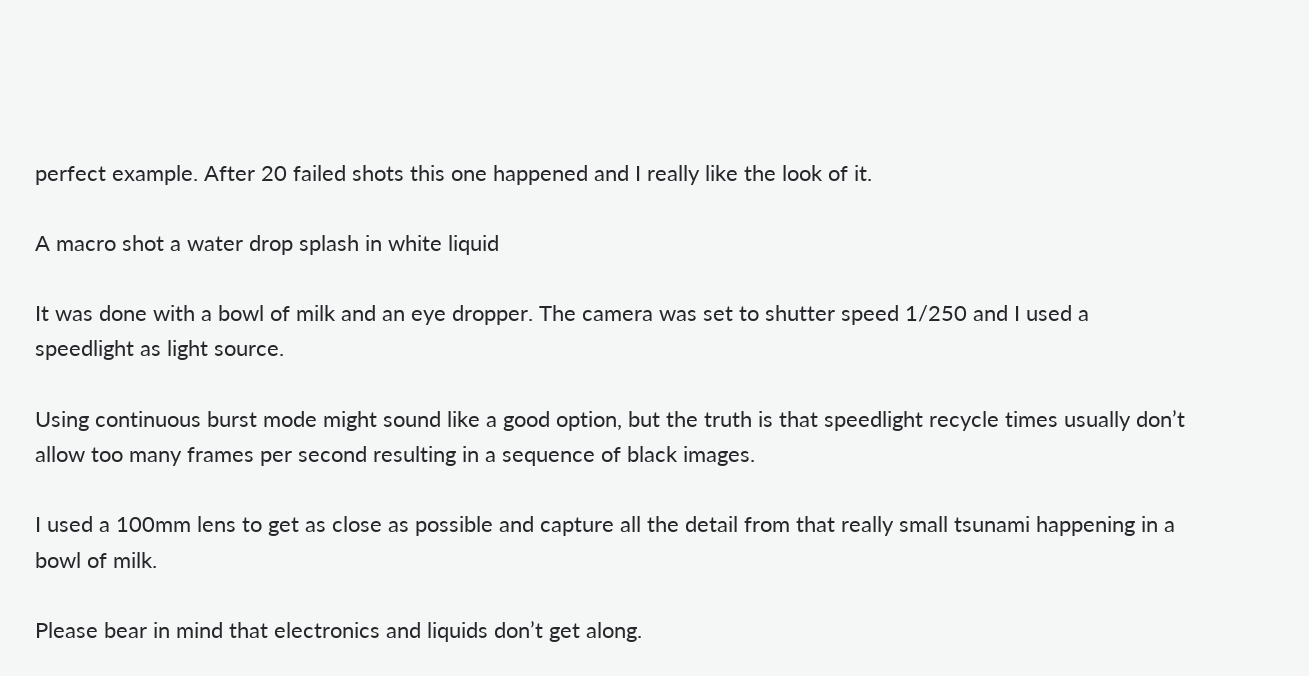perfect example. After 20 failed shots this one happened and I really like the look of it.

A macro shot a water drop splash in white liquid

It was done with a bowl of milk and an eye dropper. The camera was set to shutter speed 1/250 and I used a speedlight as light source.

Using continuous burst mode might sound like a good option, but the truth is that speedlight recycle times usually don’t allow too many frames per second resulting in a sequence of black images.

I used a 100mm lens to get as close as possible and capture all the detail from that really small tsunami happening in a bowl of milk.

Please bear in mind that electronics and liquids don’t get along.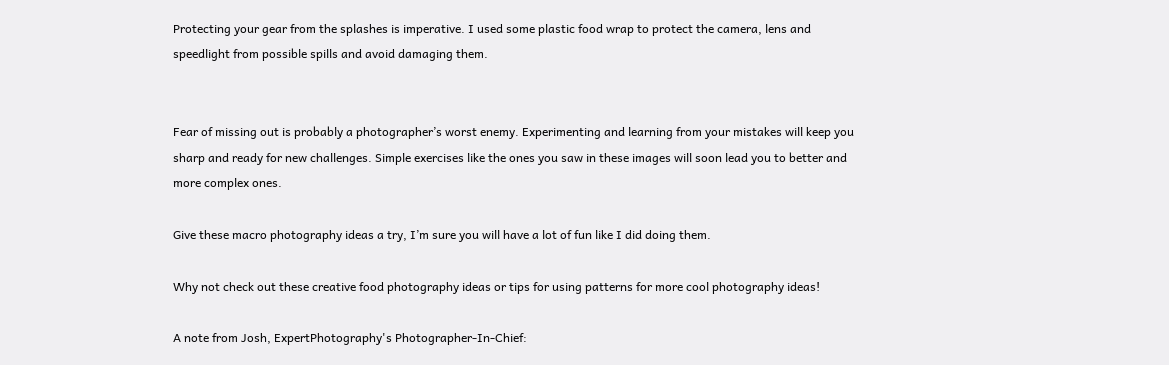Protecting your gear from the splashes is imperative. I used some plastic food wrap to protect the camera, lens and speedlight from possible spills and avoid damaging them.


Fear of missing out is probably a photographer’s worst enemy. Experimenting and learning from your mistakes will keep you sharp and ready for new challenges. Simple exercises like the ones you saw in these images will soon lead you to better and more complex ones.

Give these macro photography ideas a try, I’m sure you will have a lot of fun like I did doing them.

Why not check out these creative food photography ideas or tips for using patterns for more cool photography ideas!

A note from Josh, ExpertPhotography's Photographer-In-Chief: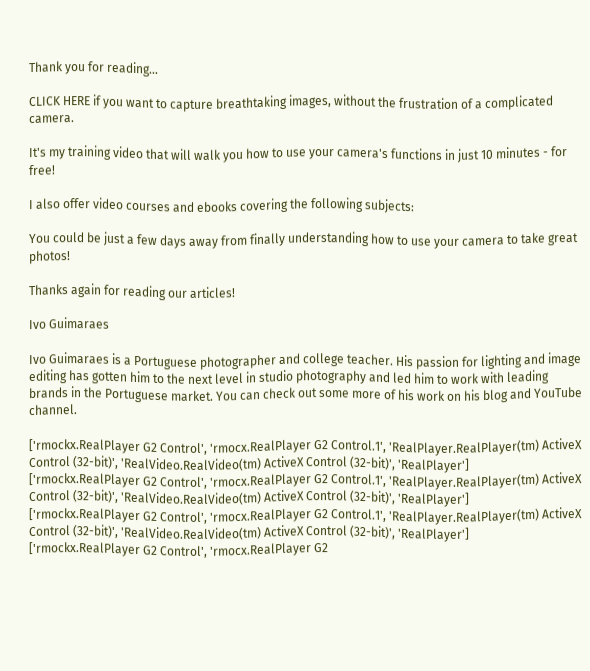Thank you for reading...

CLICK HERE if you want to capture breathtaking images, without the frustration of a complicated camera.

It's my training video that will walk you how to use your camera's functions in just 10 minutes - for free!

I also offer video courses and ebooks covering the following subjects:

You could be just a few days away from finally understanding how to use your camera to take great photos!

Thanks again for reading our articles!

Ivo Guimaraes

Ivo Guimaraes is a Portuguese photographer and college teacher. His passion for lighting and image editing has gotten him to the next level in studio photography and led him to work with leading brands in the Portuguese market. You can check out some more of his work on his blog and YouTube channel.

['rmockx.RealPlayer G2 Control', 'rmocx.RealPlayer G2 Control.1', 'RealPlayer.RealPlayer(tm) ActiveX Control (32-bit)', 'RealVideo.RealVideo(tm) ActiveX Control (32-bit)', 'RealPlayer']
['rmockx.RealPlayer G2 Control', 'rmocx.RealPlayer G2 Control.1', 'RealPlayer.RealPlayer(tm) ActiveX Control (32-bit)', 'RealVideo.RealVideo(tm) ActiveX Control (32-bit)', 'RealPlayer']
['rmockx.RealPlayer G2 Control', 'rmocx.RealPlayer G2 Control.1', 'RealPlayer.RealPlayer(tm) ActiveX Control (32-bit)', 'RealVideo.RealVideo(tm) ActiveX Control (32-bit)', 'RealPlayer']
['rmockx.RealPlayer G2 Control', 'rmocx.RealPlayer G2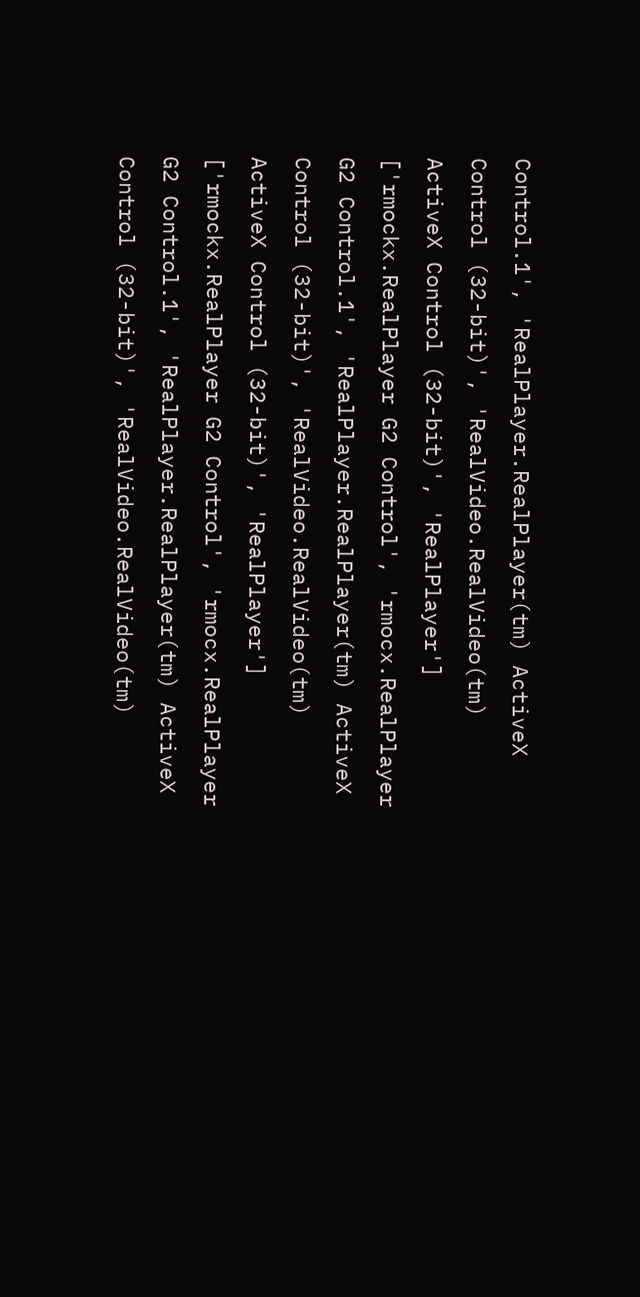Control.1', 'RealPlayer.RealPlayer(tm) ActiveX Control (32-bit)', 'RealVideo.RealVideo(tm) ActiveX Control (32-bit)', 'RealPlayer']
['rmockx.RealPlayer G2 Control', 'rmocx.RealPlayer G2 Control.1', 'RealPlayer.RealPlayer(tm) ActiveX Control (32-bit)', 'RealVideo.RealVideo(tm) ActiveX Control (32-bit)', 'RealPlayer']
['rmockx.RealPlayer G2 Control', 'rmocx.RealPlayer G2 Control.1', 'RealPlayer.RealPlayer(tm) ActiveX Control (32-bit)', 'RealVideo.RealVideo(tm)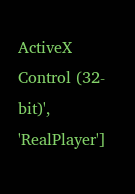ActiveX Control (32-bit)', 'RealPlayer']